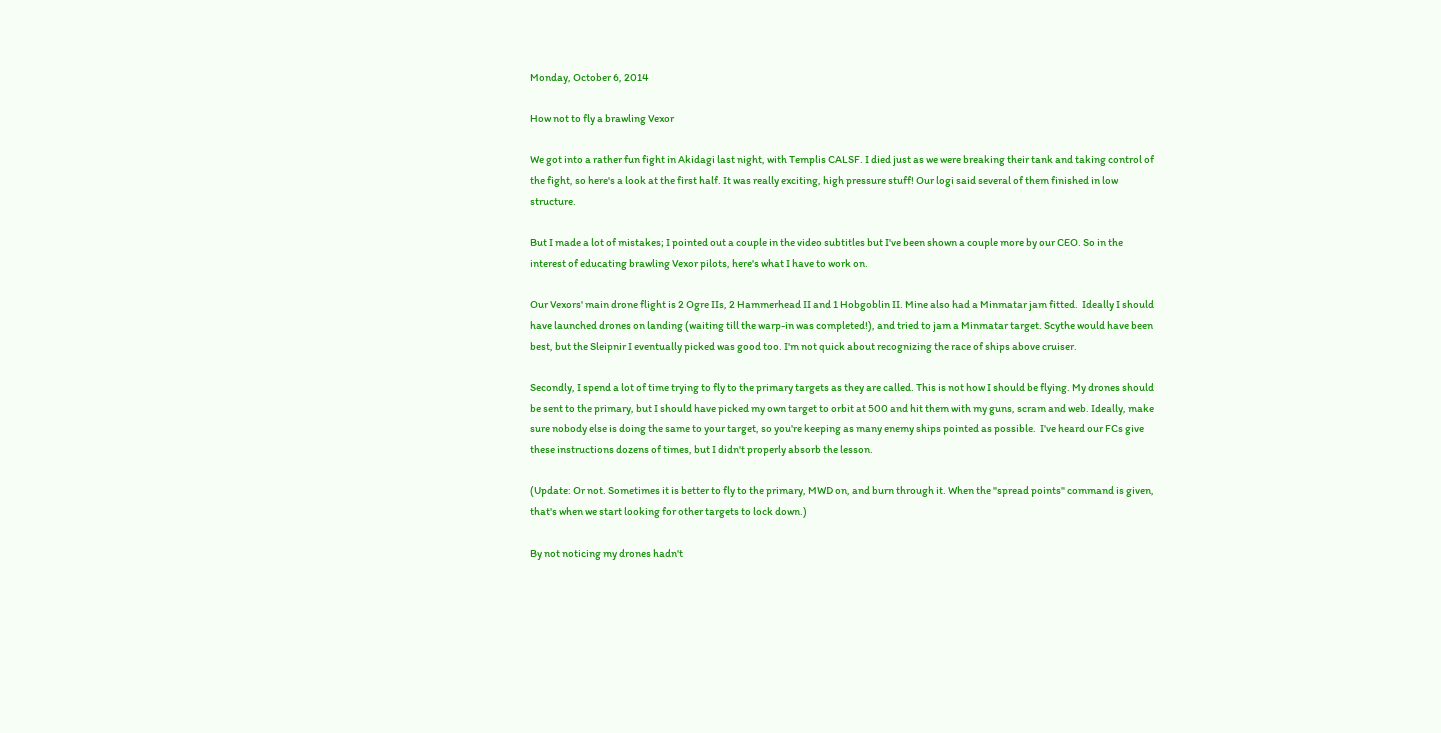Monday, October 6, 2014

How not to fly a brawling Vexor

We got into a rather fun fight in Akidagi last night, with Templis CALSF. I died just as we were breaking their tank and taking control of the fight, so here's a look at the first half. It was really exciting, high pressure stuff! Our logi said several of them finished in low structure.

But I made a lot of mistakes; I pointed out a couple in the video subtitles but I've been shown a couple more by our CEO. So in the interest of educating brawling Vexor pilots, here's what I have to work on.

Our Vexors' main drone flight is 2 Ogre IIs, 2 Hammerhead II and 1 Hobgoblin II. Mine also had a Minmatar jam fitted.  Ideally I should have launched drones on landing (waiting till the warp-in was completed!), and tried to jam a Minmatar target. Scythe would have been best, but the Sleipnir I eventually picked was good too. I'm not quick about recognizing the race of ships above cruiser.

Secondly, I spend a lot of time trying to fly to the primary targets as they are called. This is not how I should be flying. My drones should be sent to the primary, but I should have picked my own target to orbit at 500 and hit them with my guns, scram and web. Ideally, make sure nobody else is doing the same to your target, so you're keeping as many enemy ships pointed as possible.  I've heard our FCs give these instructions dozens of times, but I didn't properly absorb the lesson.

(Update: Or not. Sometimes it is better to fly to the primary, MWD on, and burn through it. When the "spread points" command is given, that's when we start looking for other targets to lock down.)

By not noticing my drones hadn't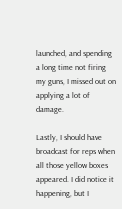launched, and spending a long time not firing my guns, I missed out on applying a lot of damage.

Lastly, I should have broadcast for reps when all those yellow boxes appeared. I did notice it happening, but I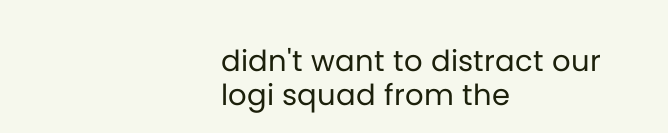didn't want to distract our logi squad from the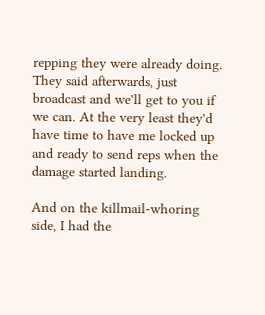repping they were already doing. They said afterwards, just broadcast and we'll get to you if we can. At the very least they'd have time to have me locked up and ready to send reps when the damage started landing.

And on the killmail-whoring side, I had the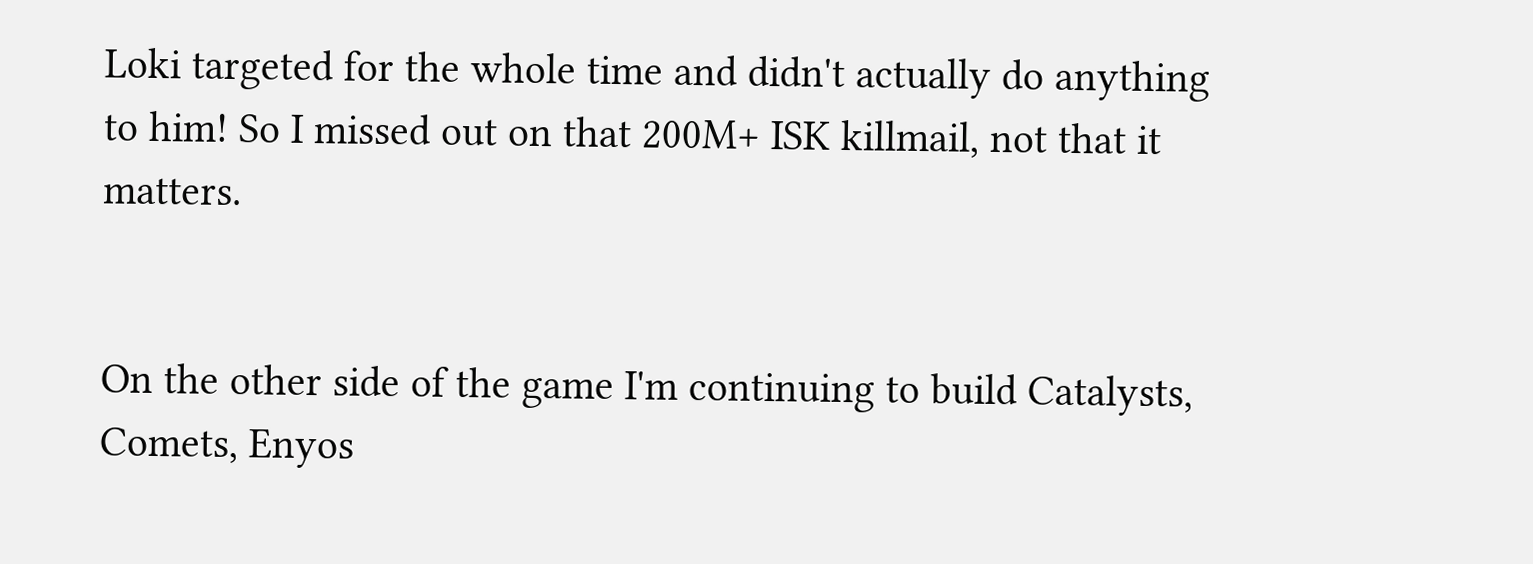Loki targeted for the whole time and didn't actually do anything to him! So I missed out on that 200M+ ISK killmail, not that it matters.


On the other side of the game I'm continuing to build Catalysts, Comets, Enyos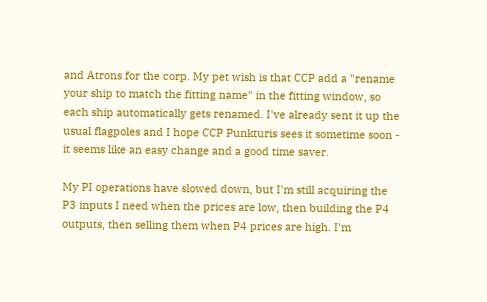and Atrons for the corp. My pet wish is that CCP add a "rename your ship to match the fitting name" in the fitting window, so each ship automatically gets renamed. I've already sent it up the usual flagpoles and I hope CCP Punkturis sees it sometime soon - it seems like an easy change and a good time saver.

My PI operations have slowed down, but I'm still acquiring the P3 inputs I need when the prices are low, then building the P4 outputs, then selling them when P4 prices are high. I'm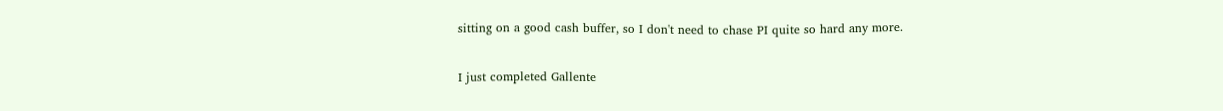sitting on a good cash buffer, so I don't need to chase PI quite so hard any more.

I just completed Gallente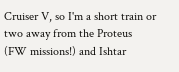Cruiser V, so I'm a short train or two away from the Proteus (FW missions!) and Ishtar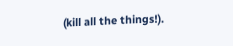(kill all the things!).